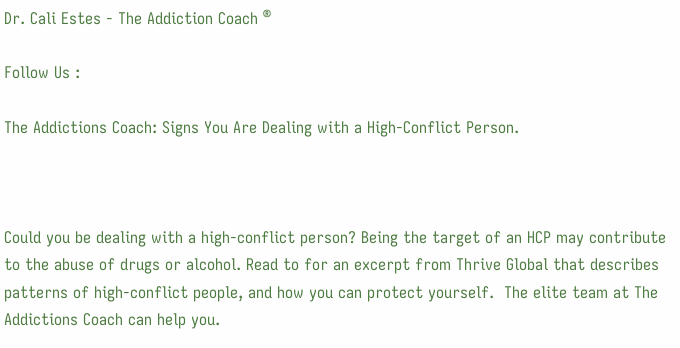Dr. Cali Estes - The Addiction Coach ®

Follow Us :

The Addictions Coach: Signs You Are Dealing with a High-Conflict Person.



Could you be dealing with a high-conflict person? Being the target of an HCP may contribute to the abuse of drugs or alcohol. Read to for an excerpt from Thrive Global that describes patterns of high-conflict people, and how you can protect yourself.  The elite team at The Addictions Coach can help you.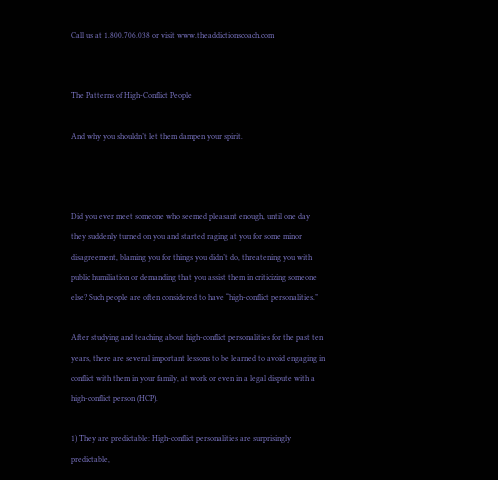Call us at 1.800.706.038 or visit www.theaddictionscoach.com


The Patterns of High-Conflict People

And why you shouldn’t let them dampen your spirit.



Did you ever meet someone who seemed pleasant enough, until one day they suddenly turned on you and started raging at you for some minor disagreement, blaming you for things you didn’t do, threatening you with public humiliation or demanding that you assist them in criticizing someone else? Such people are often considered to have “high-conflict personalities.”

After studying and teaching about high-conflict personalities for the past ten years, there are several important lessons to be learned to avoid engaging in conflict with them in your family, at work or even in a legal dispute with a high-conflict person (HCP).

1) They are predictable: High-conflict personalities are surprisingly predictable,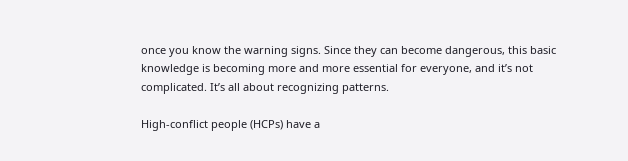once you know the warning signs. Since they can become dangerous, this basic knowledge is becoming more and more essential for everyone, and it’s not complicated. It’s all about recognizing patterns.

High-conflict people (HCPs) have a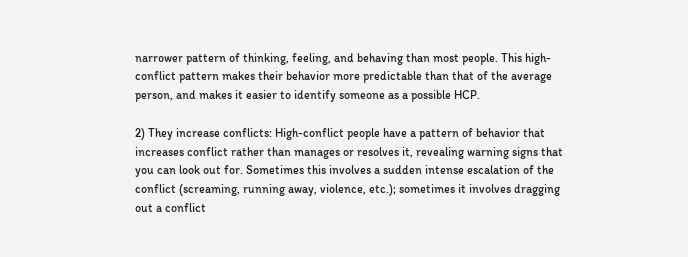narrower pattern of thinking, feeling, and behaving than most people. This high-conflict pattern makes their behavior more predictable than that of the average person, and makes it easier to identify someone as a possible HCP.

2) They increase conflicts: High-conflict people have a pattern of behavior that increases conflict rather than manages or resolves it, revealing warning signs that you can look out for. Sometimes this involves a sudden intense escalation of the conflict (screaming, running away, violence, etc.); sometimes it involves dragging out a conflict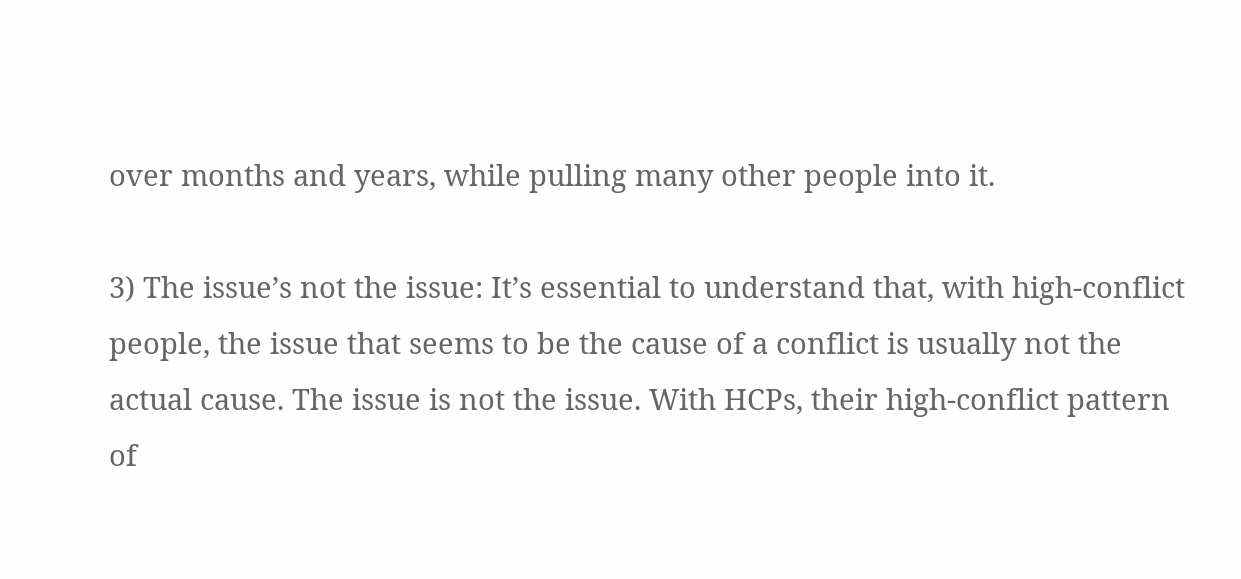over months and years, while pulling many other people into it.

3) The issue’s not the issue: It’s essential to understand that, with high-conflict people, the issue that seems to be the cause of a conflict is usually not the actual cause. The issue is not the issue. With HCPs, their high-conflict pattern of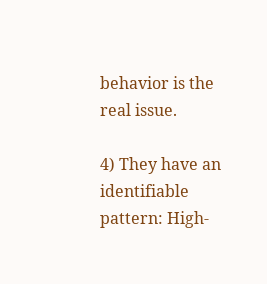behavior is the real issue.

4) They have an identifiable pattern: High-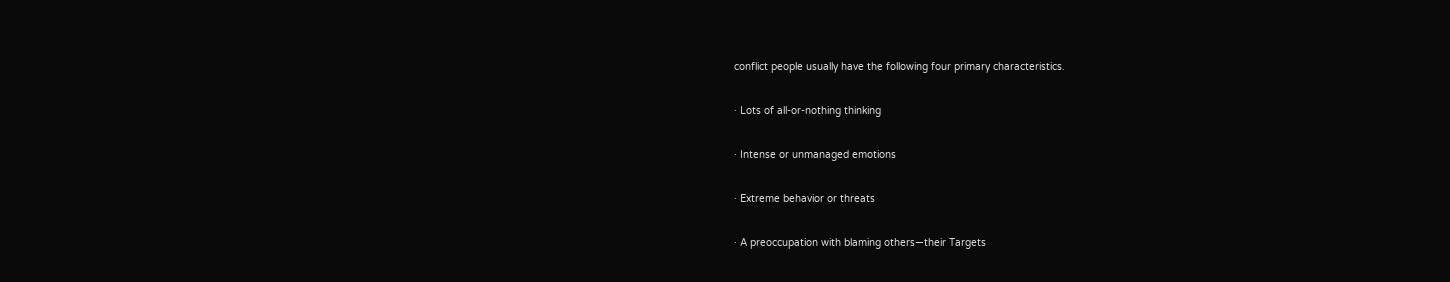conflict people usually have the following four primary characteristics.

· Lots of all-or-nothing thinking

· Intense or unmanaged emotions

· Extreme behavior or threats

· A preoccupation with blaming others—their Targets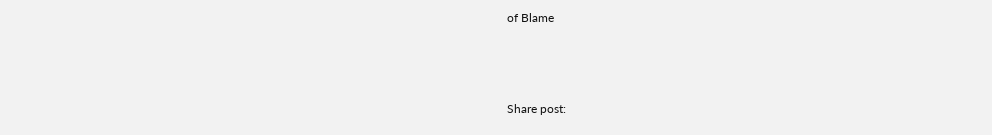of Blame



Share post: